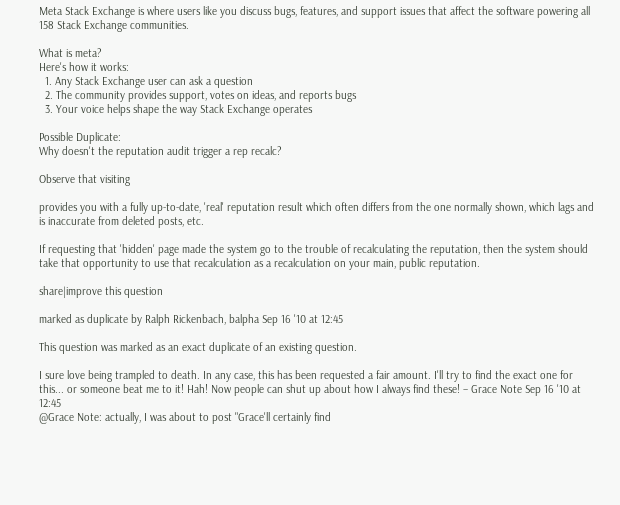Meta Stack Exchange is where users like you discuss bugs, features, and support issues that affect the software powering all 158 Stack Exchange communities.

What is meta?
Here's how it works:
  1. Any Stack Exchange user can ask a question
  2. The community provides support, votes on ideas, and reports bugs
  3. Your voice helps shape the way Stack Exchange operates

Possible Duplicate:
Why doesn't the reputation audit trigger a rep recalc?

Observe that visiting

provides you with a fully up-to-date, 'real' reputation result which often differs from the one normally shown, which lags and is inaccurate from deleted posts, etc.

If requesting that 'hidden' page made the system go to the trouble of recalculating the reputation, then the system should take that opportunity to use that recalculation as a recalculation on your main, public reputation.

share|improve this question

marked as duplicate by Ralph Rickenbach, balpha Sep 16 '10 at 12:45

This question was marked as an exact duplicate of an existing question.

I sure love being trampled to death. In any case, this has been requested a fair amount. I'll try to find the exact one for this... or someone beat me to it! Hah! Now people can shut up about how I always find these! – Grace Note Sep 16 '10 at 12:45
@Grace Note: actually, I was about to post "Grace'll certainly find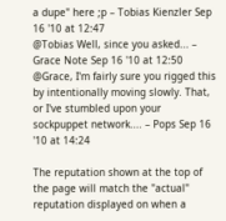a dupe" here ;p – Tobias Kienzler Sep 16 '10 at 12:47
@Tobias Well, since you asked... – Grace Note Sep 16 '10 at 12:50
@Grace, I'm fairly sure you rigged this by intentionally moving slowly. That, or I've stumbled upon your sockpuppet network.... – Pops Sep 16 '10 at 14:24

The reputation shown at the top of the page will match the "actual" reputation displayed on when a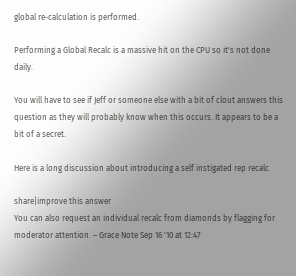global re-calculation is performed.

Performing a Global Recalc is a massive hit on the CPU so it's not done daily.

You will have to see if Jeff or someone else with a bit of clout answers this question as they will probably know when this occurs. It appears to be a bit of a secret.

Here is a long discussion about introducing a self instigated rep recalc

share|improve this answer
You can also request an individual recalc from diamonds by flagging for moderator attention. – Grace Note Sep 16 '10 at 12:47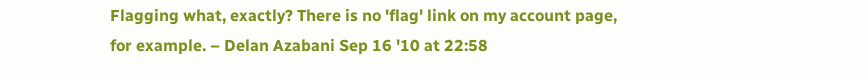Flagging what, exactly? There is no 'flag' link on my account page, for example. – Delan Azabani Sep 16 '10 at 22:58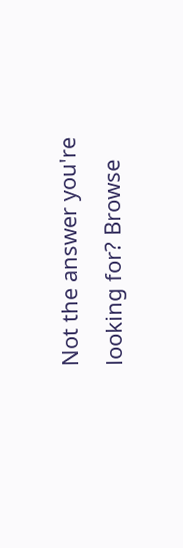Not the answer you're looking for? Browse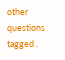other questions tagged .